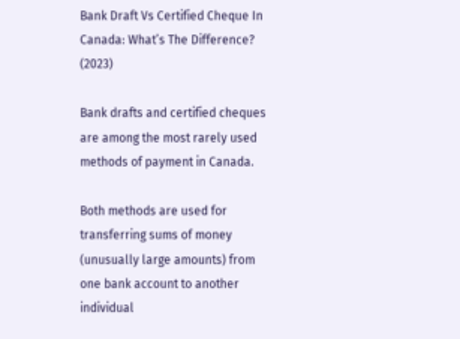Bank Draft Vs Certified Cheque In Canada: What’s The Difference? (2023)

Bank drafts and certified cheques are among the most rarely used methods of payment in Canada.

Both methods are used for transferring sums of money (unusually large amounts) from one bank account to another individual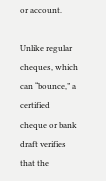or account.

Unlike regular cheques, which can “bounce,” a certified cheque or bank draft verifies that the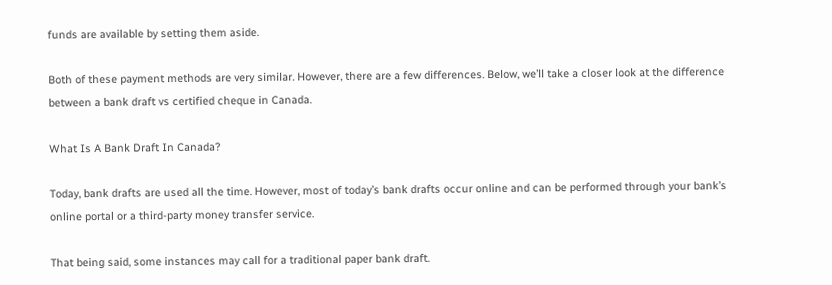funds are available by setting them aside.

Both of these payment methods are very similar. However, there are a few differences. Below, we’ll take a closer look at the difference between a bank draft vs certified cheque in Canada.

What Is A Bank Draft In Canada?

Today, bank drafts are used all the time. However, most of today’s bank drafts occur online and can be performed through your bank’s online portal or a third-party money transfer service.

That being said, some instances may call for a traditional paper bank draft.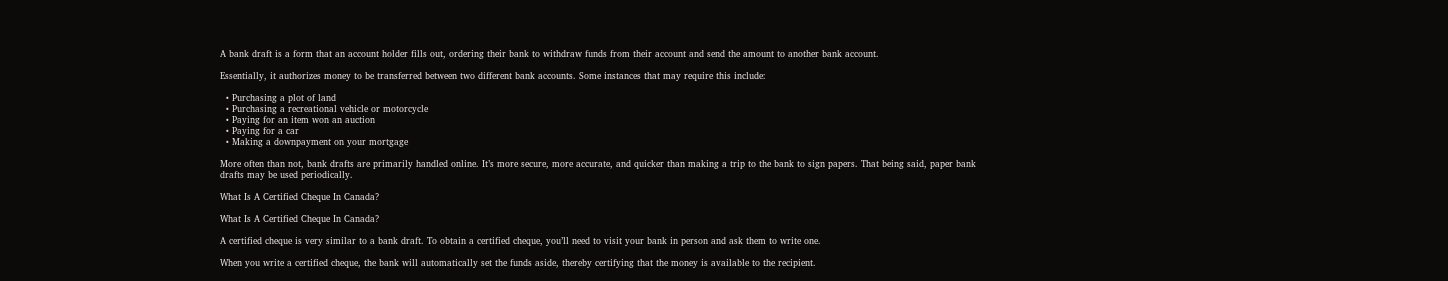A bank draft is a form that an account holder fills out, ordering their bank to withdraw funds from their account and send the amount to another bank account.

Essentially, it authorizes money to be transferred between two different bank accounts. Some instances that may require this include:

  • Purchasing a plot of land
  • Purchasing a recreational vehicle or motorcycle
  • Paying for an item won an auction
  • Paying for a car
  • Making a downpayment on your mortgage

More often than not, bank drafts are primarily handled online. It’s more secure, more accurate, and quicker than making a trip to the bank to sign papers. That being said, paper bank drafts may be used periodically.

What Is A Certified Cheque In Canada?

What Is A Certified Cheque In Canada?

A certified cheque is very similar to a bank draft. To obtain a certified cheque, you’ll need to visit your bank in person and ask them to write one.

When you write a certified cheque, the bank will automatically set the funds aside, thereby certifying that the money is available to the recipient.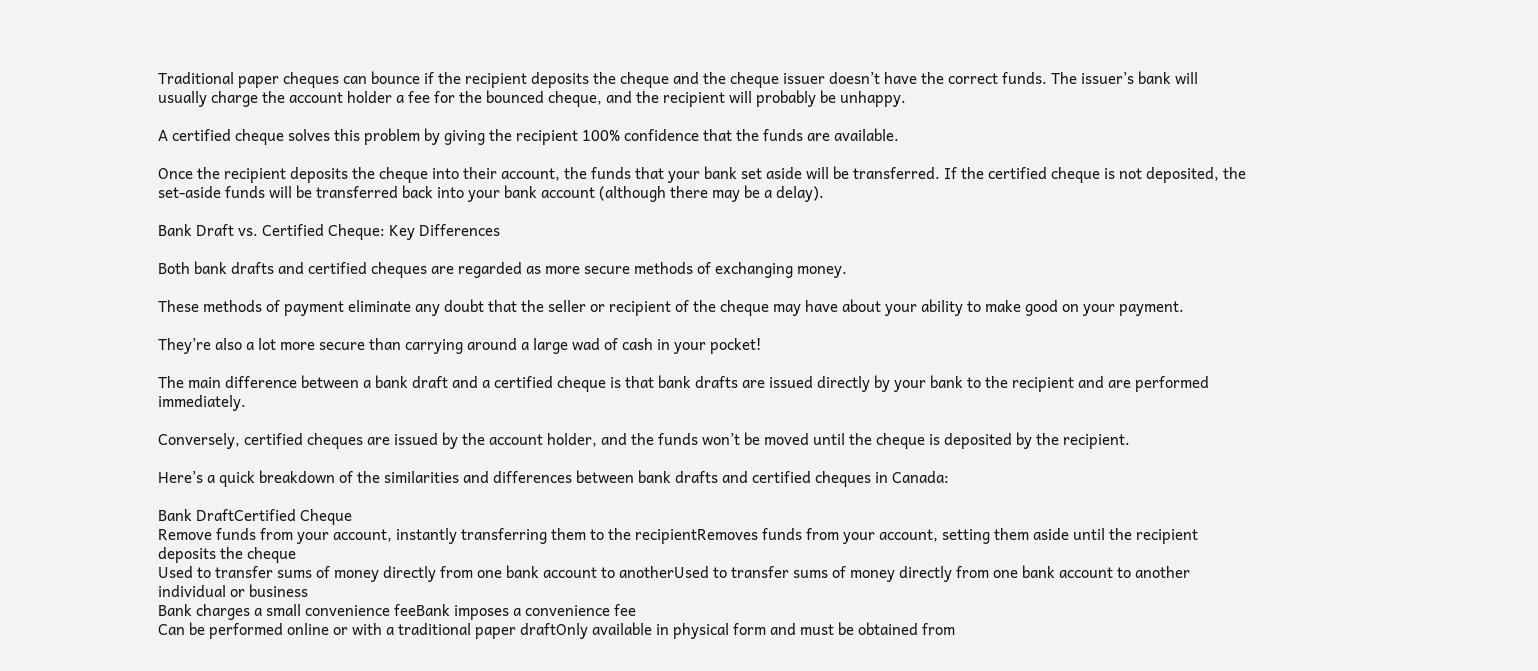Traditional paper cheques can bounce if the recipient deposits the cheque and the cheque issuer doesn’t have the correct funds. The issuer’s bank will usually charge the account holder a fee for the bounced cheque, and the recipient will probably be unhappy.

A certified cheque solves this problem by giving the recipient 100% confidence that the funds are available.

Once the recipient deposits the cheque into their account, the funds that your bank set aside will be transferred. If the certified cheque is not deposited, the set-aside funds will be transferred back into your bank account (although there may be a delay).

Bank Draft vs. Certified Cheque: Key Differences

Both bank drafts and certified cheques are regarded as more secure methods of exchanging money.

These methods of payment eliminate any doubt that the seller or recipient of the cheque may have about your ability to make good on your payment.

They’re also a lot more secure than carrying around a large wad of cash in your pocket!

The main difference between a bank draft and a certified cheque is that bank drafts are issued directly by your bank to the recipient and are performed immediately.

Conversely, certified cheques are issued by the account holder, and the funds won’t be moved until the cheque is deposited by the recipient.

Here’s a quick breakdown of the similarities and differences between bank drafts and certified cheques in Canada:

Bank DraftCertified Cheque
Remove funds from your account, instantly transferring them to the recipientRemoves funds from your account, setting them aside until the recipient deposits the cheque
Used to transfer sums of money directly from one bank account to anotherUsed to transfer sums of money directly from one bank account to another individual or business
Bank charges a small convenience feeBank imposes a convenience fee
Can be performed online or with a traditional paper draftOnly available in physical form and must be obtained from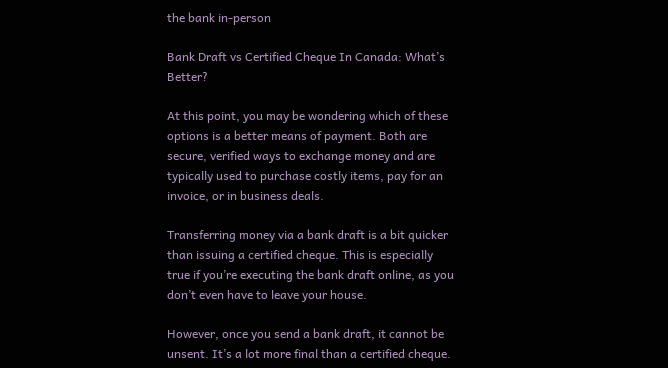the bank in-person

Bank Draft vs Certified Cheque In Canada: What’s Better?

At this point, you may be wondering which of these options is a better means of payment. Both are secure, verified ways to exchange money and are typically used to purchase costly items, pay for an invoice, or in business deals.

Transferring money via a bank draft is a bit quicker than issuing a certified cheque. This is especially true if you’re executing the bank draft online, as you don’t even have to leave your house.

However, once you send a bank draft, it cannot be unsent. It’s a lot more final than a certified cheque.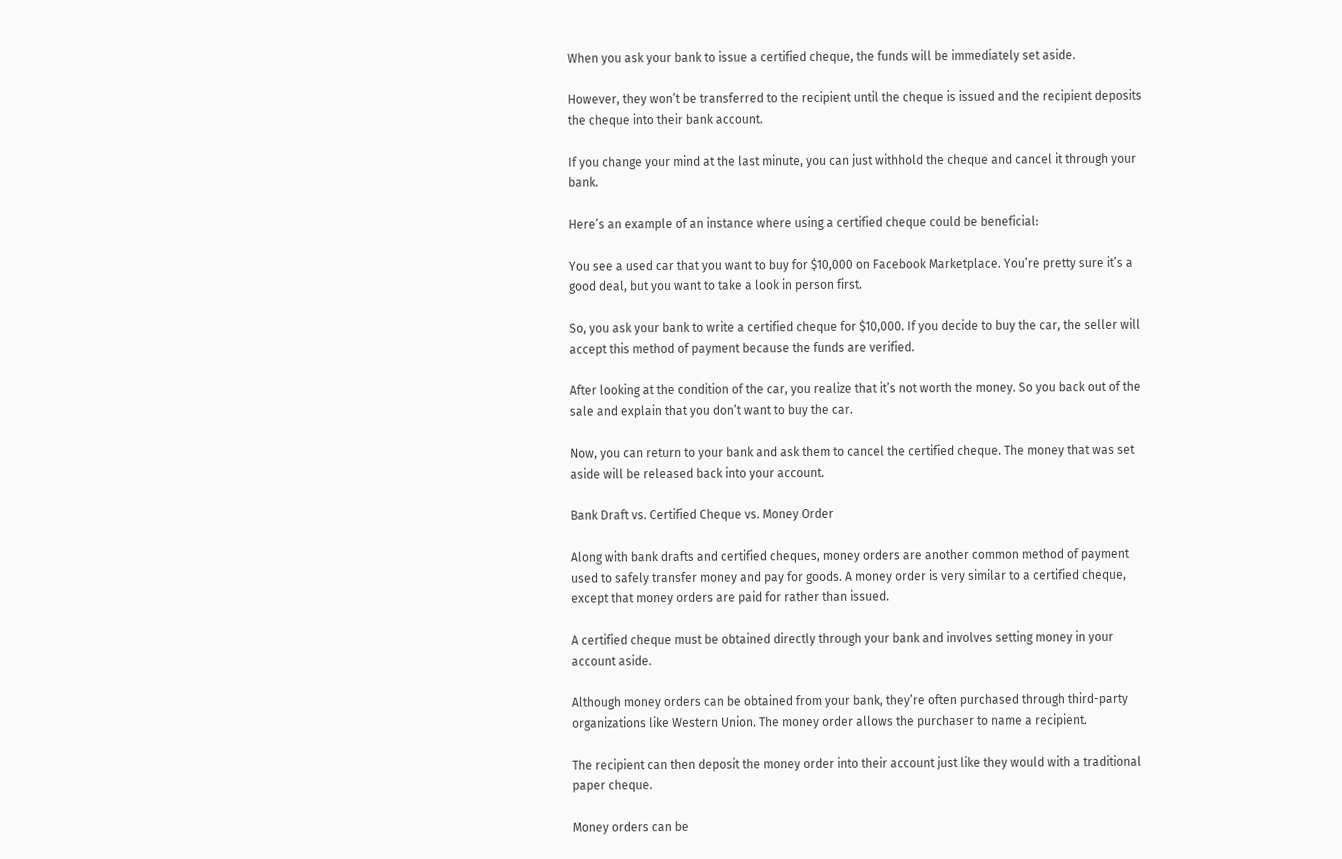When you ask your bank to issue a certified cheque, the funds will be immediately set aside.

However, they won’t be transferred to the recipient until the cheque is issued and the recipient deposits the cheque into their bank account.

If you change your mind at the last minute, you can just withhold the cheque and cancel it through your bank.

Here’s an example of an instance where using a certified cheque could be beneficial:

You see a used car that you want to buy for $10,000 on Facebook Marketplace. You’re pretty sure it’s a good deal, but you want to take a look in person first.

So, you ask your bank to write a certified cheque for $10,000. If you decide to buy the car, the seller will accept this method of payment because the funds are verified.

After looking at the condition of the car, you realize that it’s not worth the money. So you back out of the sale and explain that you don’t want to buy the car.

Now, you can return to your bank and ask them to cancel the certified cheque. The money that was set aside will be released back into your account.

Bank Draft vs. Certified Cheque vs. Money Order

Along with bank drafts and certified cheques, money orders are another common method of payment used to safely transfer money and pay for goods. A money order is very similar to a certified cheque, except that money orders are paid for rather than issued.

A certified cheque must be obtained directly through your bank and involves setting money in your account aside.

Although money orders can be obtained from your bank, they’re often purchased through third-party organizations like Western Union. The money order allows the purchaser to name a recipient.

The recipient can then deposit the money order into their account just like they would with a traditional paper cheque.

Money orders can be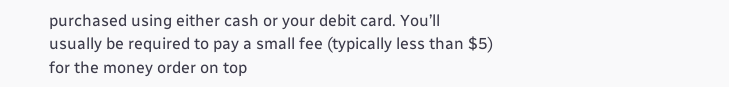purchased using either cash or your debit card. You’ll usually be required to pay a small fee (typically less than $5) for the money order on top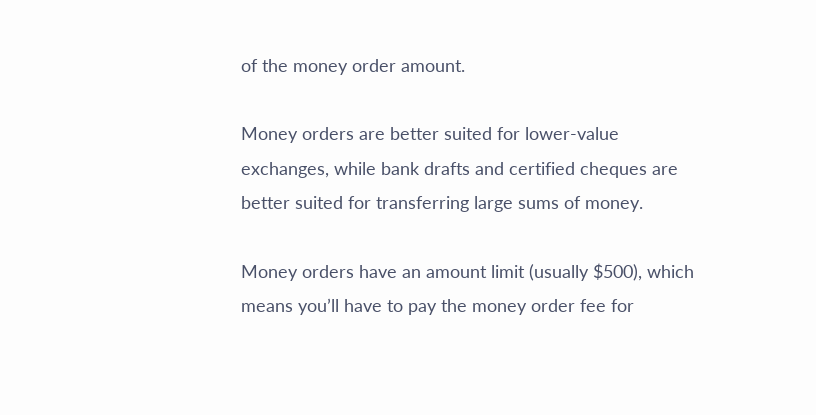of the money order amount.

Money orders are better suited for lower-value exchanges, while bank drafts and certified cheques are better suited for transferring large sums of money.

Money orders have an amount limit (usually $500), which means you’ll have to pay the money order fee for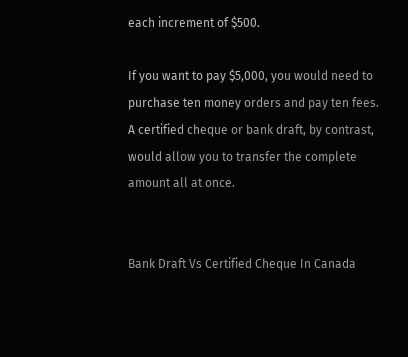each increment of $500.

If you want to pay $5,000, you would need to purchase ten money orders and pay ten fees. A certified cheque or bank draft, by contrast, would allow you to transfer the complete amount all at once.


Bank Draft Vs Certified Cheque In Canada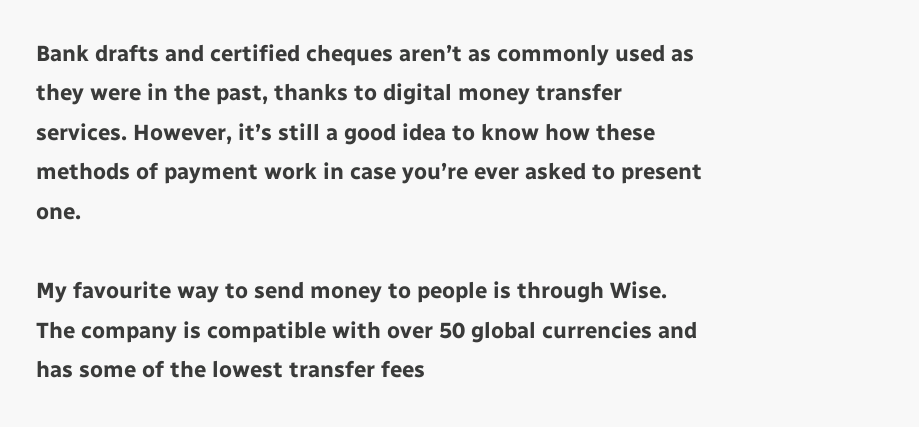Bank drafts and certified cheques aren’t as commonly used as they were in the past, thanks to digital money transfer services. However, it’s still a good idea to know how these methods of payment work in case you’re ever asked to present one.

My favourite way to send money to people is through Wise. The company is compatible with over 50 global currencies and has some of the lowest transfer fees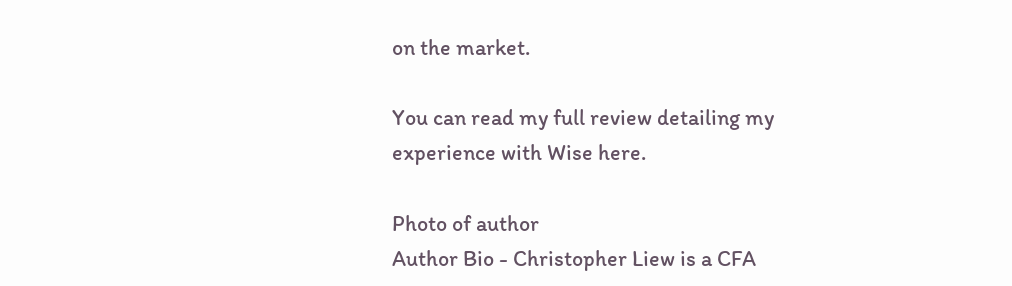on the market.

You can read my full review detailing my experience with Wise here.

Photo of author
Author Bio - Christopher Liew is a CFA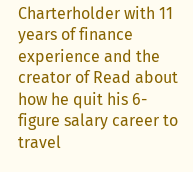Charterholder with 11 years of finance experience and the creator of Read about how he quit his 6-figure salary career to travel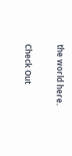the world here.

Check Out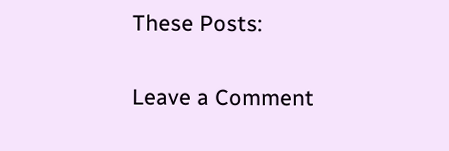These Posts:

Leave a Comment